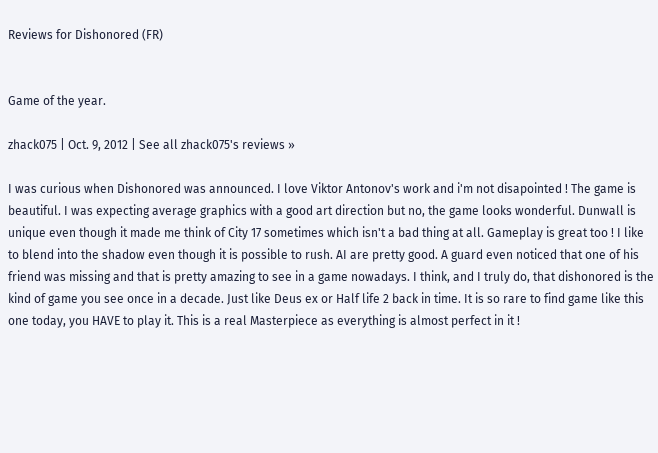Reviews for Dishonored (FR)


Game of the year.

zhack075 | Oct. 9, 2012 | See all zhack075's reviews »

I was curious when Dishonored was announced. I love Viktor Antonov's work and i'm not disapointed ! The game is beautiful. I was expecting average graphics with a good art direction but no, the game looks wonderful. Dunwall is unique even though it made me think of City 17 sometimes which isn't a bad thing at all. Gameplay is great too ! I like to blend into the shadow even though it is possible to rush. AI are pretty good. A guard even noticed that one of his friend was missing and that is pretty amazing to see in a game nowadays. I think, and I truly do, that dishonored is the kind of game you see once in a decade. Just like Deus ex or Half life 2 back in time. It is so rare to find game like this one today, you HAVE to play it. This is a real Masterpiece as everything is almost perfect in it !